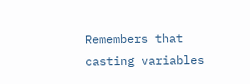Remembers that casting variables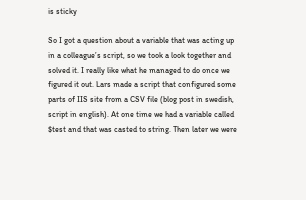is sticky

So I got a question about a variable that was acting up in a colleague’s script, so we took a look together and solved it. I really like what he managed to do once we figured it out. Lars made a script that configured some parts of IIS site from a CSV file (blog post in swedish, script in english). At one time we had a variable called $test and that was casted to string. Then later we were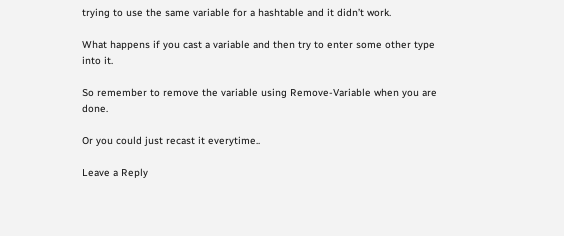trying to use the same variable for a hashtable and it didn’t work.

What happens if you cast a variable and then try to enter some other type into it.

So remember to remove the variable using Remove-Variable when you are done.

Or you could just recast it everytime..

Leave a Reply